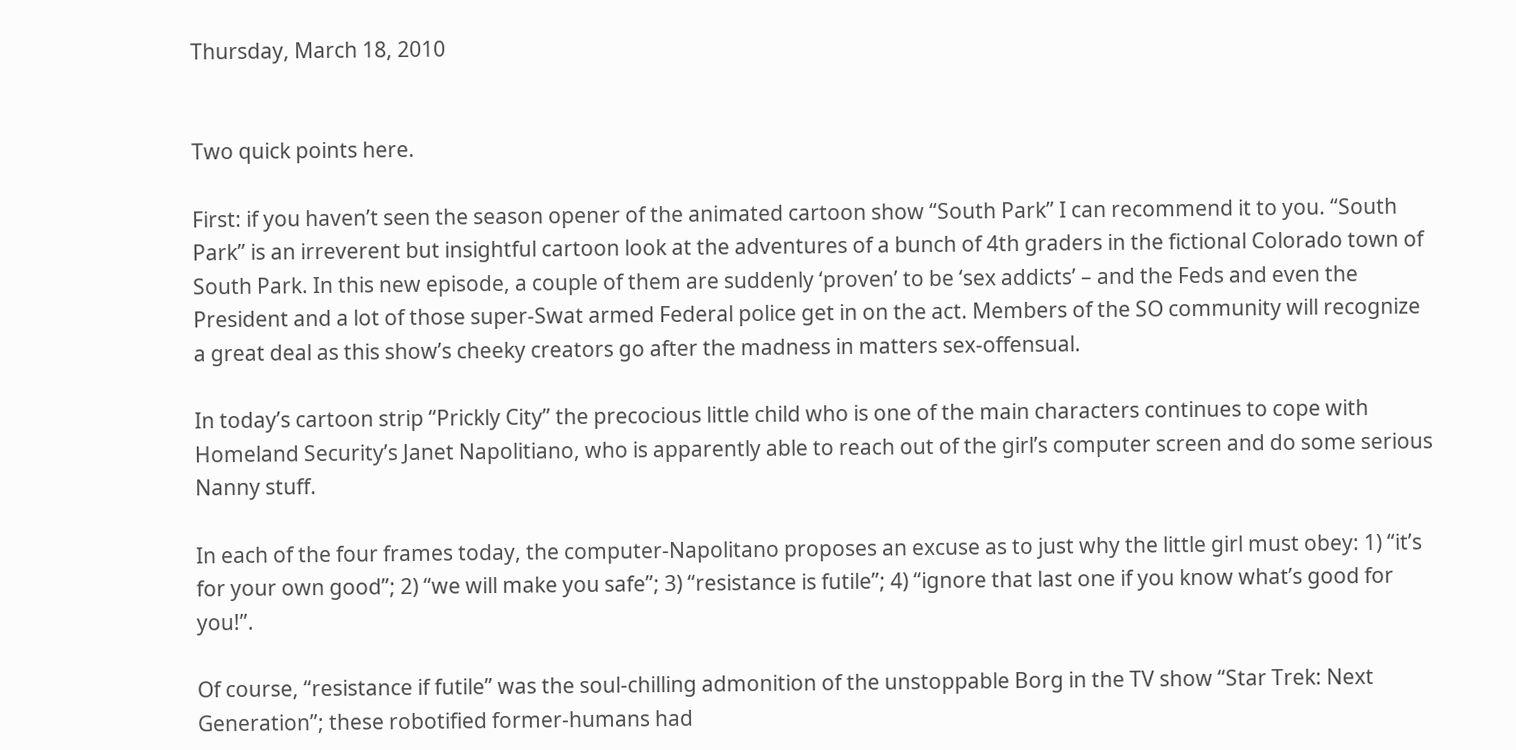Thursday, March 18, 2010


Two quick points here.

First: if you haven’t seen the season opener of the animated cartoon show “South Park” I can recommend it to you. “South Park” is an irreverent but insightful cartoon look at the adventures of a bunch of 4th graders in the fictional Colorado town of South Park. In this new episode, a couple of them are suddenly ‘proven’ to be ‘sex addicts’ – and the Feds and even the President and a lot of those super-Swat armed Federal police get in on the act. Members of the SO community will recognize a great deal as this show’s cheeky creators go after the madness in matters sex-offensual.

In today’s cartoon strip “Prickly City” the precocious little child who is one of the main characters continues to cope with Homeland Security’s Janet Napolitiano, who is apparently able to reach out of the girl’s computer screen and do some serious Nanny stuff.

In each of the four frames today, the computer-Napolitano proposes an excuse as to just why the little girl must obey: 1) “it’s for your own good”; 2) “we will make you safe”; 3) “resistance is futile”; 4) “ignore that last one if you know what’s good for you!”.

Of course, “resistance if futile” was the soul-chilling admonition of the unstoppable Borg in the TV show “Star Trek: Next Generation”; these robotified former-humans had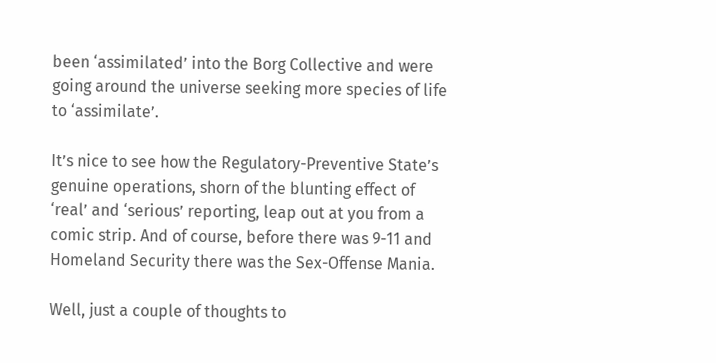been ‘assimilated’ into the Borg Collective and were going around the universe seeking more species of life to ‘assimilate’.

It’s nice to see how the Regulatory-Preventive State’s genuine operations, shorn of the blunting effect of ‘real’ and ‘serious’ reporting, leap out at you from a comic strip. And of course, before there was 9-11 and Homeland Security there was the Sex-Offense Mania.

Well, just a couple of thoughts to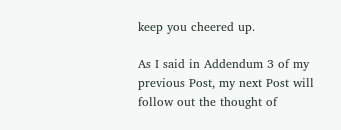keep you cheered up.

As I said in Addendum 3 of my previous Post, my next Post will follow out the thought of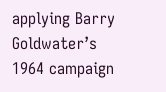applying Barry Goldwater’s 1964 campaign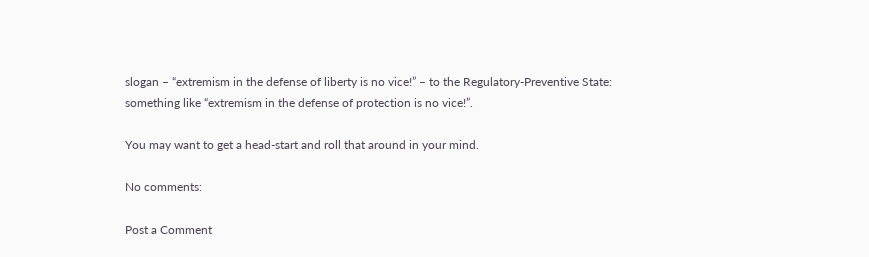slogan – “extremism in the defense of liberty is no vice!” – to the Regulatory-Preventive State: something like “extremism in the defense of protection is no vice!”.

You may want to get a head-start and roll that around in your mind.

No comments:

Post a Comment